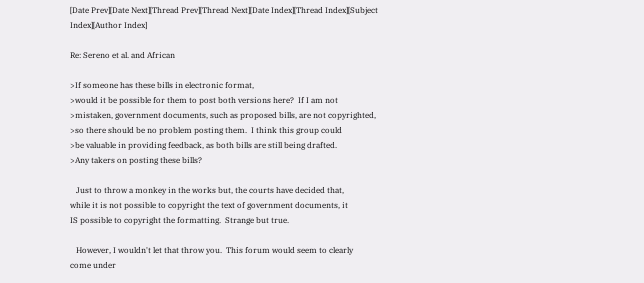[Date Prev][Date Next][Thread Prev][Thread Next][Date Index][Thread Index][Subject Index][Author Index]

Re: Sereno et al. and African

>If someone has these bills in electronic format,
>would it be possible for them to post both versions here?  If I am not
>mistaken, government documents, such as proposed bills, are not copyrighted,
>so there should be no problem posting them.  I think this group could
>be valuable in providing feedback, as both bills are still being drafted.
>Any takers on posting these bills?

   Just to throw a monkey in the works but, the courts have decided that,
while it is not possible to copyright the text of government documents, it
IS possible to copyright the formatting.  Strange but true.

   However, I wouldn't let that throw you.  This forum would seem to clearly
come under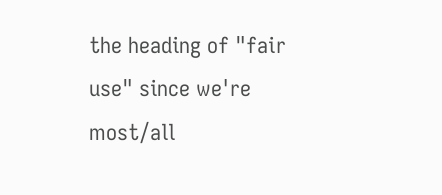the heading of "fair use" since we're most/all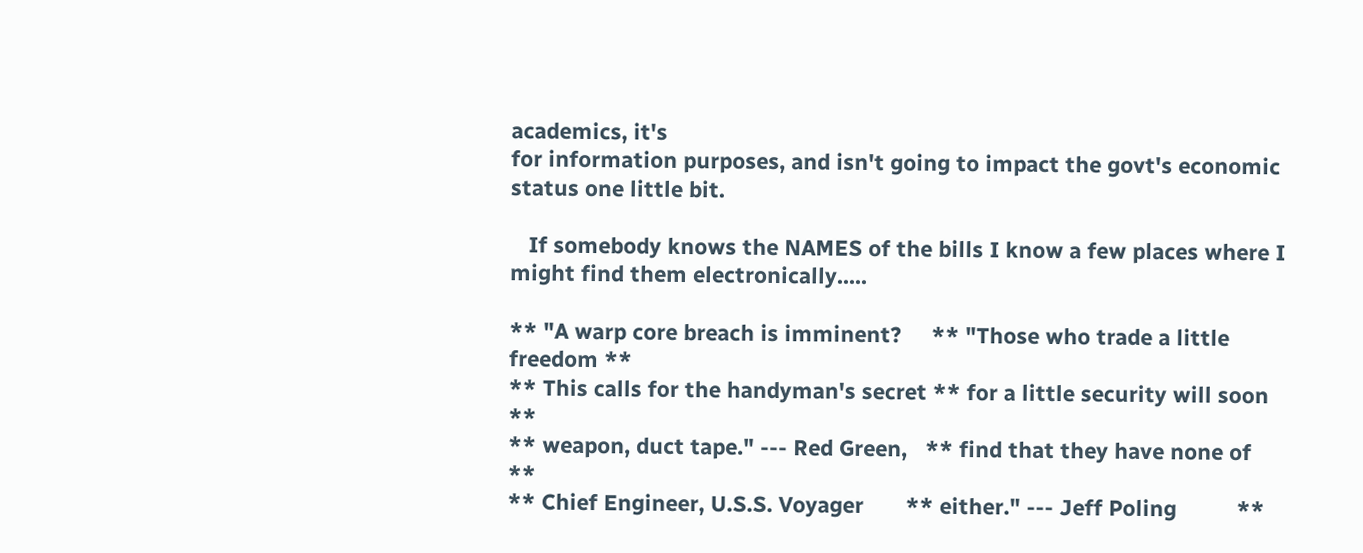academics, it's
for information purposes, and isn't going to impact the govt's economic
status one little bit.

   If somebody knows the NAMES of the bills I know a few places where I
might find them electronically.....

** "A warp core breach is imminent?     ** "Those who trade a little freedom **
** This calls for the handyman's secret ** for a little security will soon   **
** weapon, duct tape." --- Red Green,   ** find that they have none of       **
** Chief Engineer, U.S.S. Voyager       ** either." --- Jeff Poling          **